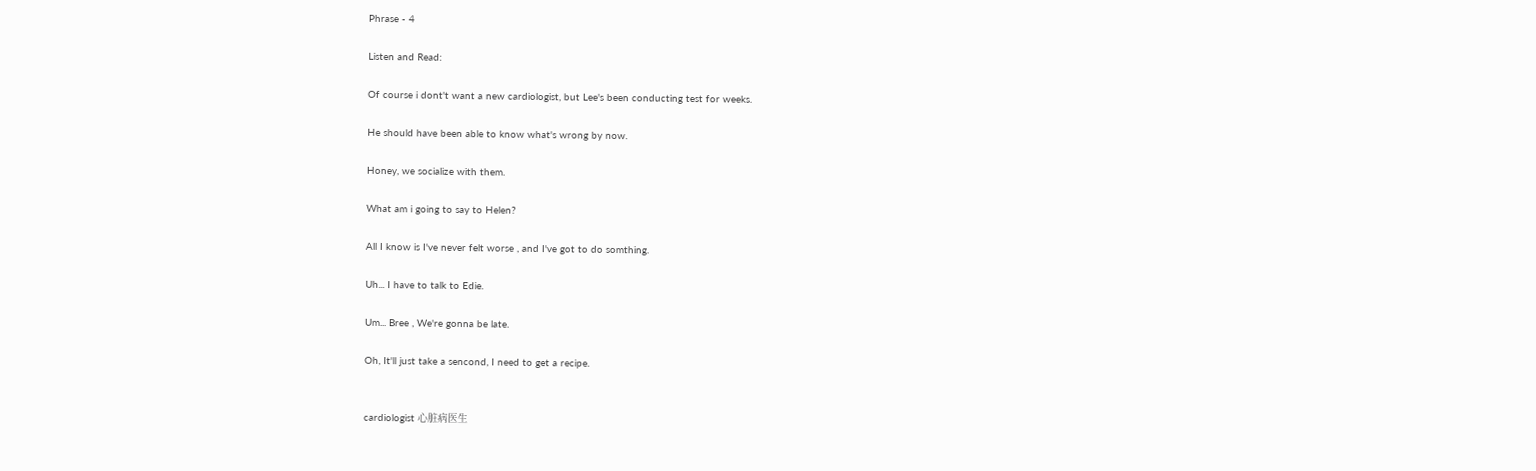Phrase - 4

Listen and Read:

Of course i dont't want a new cardiologist, but Lee's been conducting test for weeks.

He should have been able to know what's wrong by now.

Honey, we socialize with them.

What am i going to say to Helen?

All I know is I've never felt worse , and I've got to do somthing.

Uh... I have to talk to Edie.

Um... Bree , We're gonna be late.

Oh, It'll just take a sencond, I need to get a recipe.


cardiologist 心脏病医生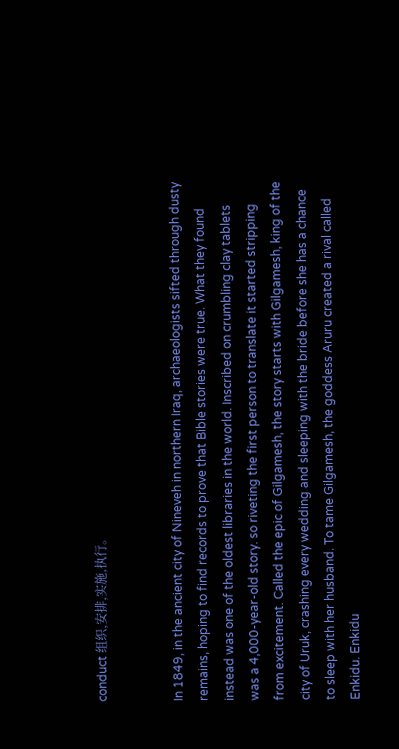conduct 组织,安排,实施,执行。


In 1849, in the ancient city of Nineveh in northern Iraq, archaeologists sifted through dusty remains, hoping to find records to prove that Bible stories were true. What they found instead was one of the oldest libraries in the world. Inscribed on crumbling clay tablets was a 4,000-year-old story. so riveting the first person to translate it started stripping from excitement. Called the epic of Gilgamesh, the story starts with Gilgamesh, king of the city of Uruk, crashing every wedding and sleeping with the bride before she has a chance to sleep with her husband. To tame Gilgamesh, the goddess Aruru created a rival called Enkidu. Enkidu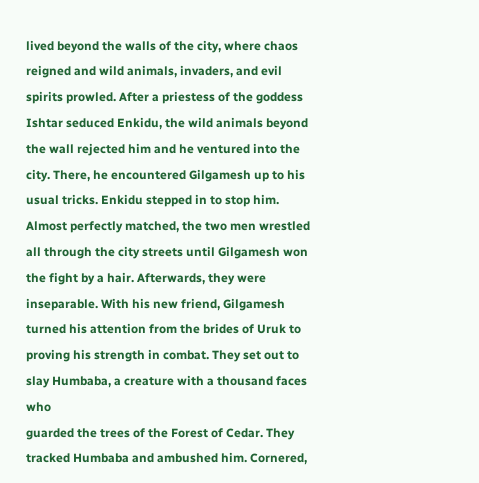lived beyond the walls of the city, where chaos reigned and wild animals, invaders, and evil spirits prowled. After a priestess of the goddess Ishtar seduced Enkidu, the wild animals beyond the wall rejected him and he ventured into the city. There, he encountered Gilgamesh up to his usual tricks. Enkidu stepped in to stop him. Almost perfectly matched, the two men wrestled all through the city streets until Gilgamesh won the fight by a hair. Afterwards, they were inseparable. With his new friend, Gilgamesh turned his attention from the brides of Uruk to proving his strength in combat. They set out to slay Humbaba, a creature with a thousand faces who
guarded the trees of the Forest of Cedar. They tracked Humbaba and ambushed him. Cornered,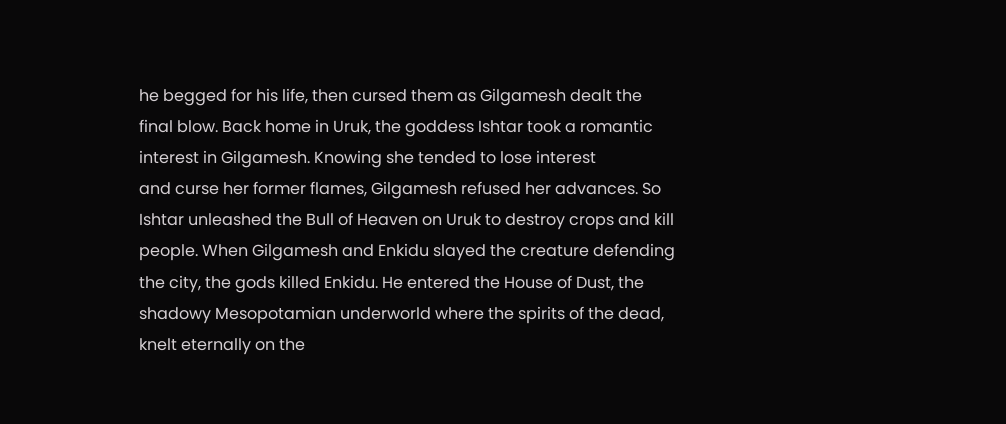he begged for his life, then cursed them as Gilgamesh dealt the final blow. Back home in Uruk, the goddess Ishtar took a romantic interest in Gilgamesh. Knowing she tended to lose interest
and curse her former flames, Gilgamesh refused her advances. So Ishtar unleashed the Bull of Heaven on Uruk to destroy crops and kill people. When Gilgamesh and Enkidu slayed the creature defending the city, the gods killed Enkidu. He entered the House of Dust, the shadowy Mesopotamian underworld where the spirits of the dead, knelt eternally on the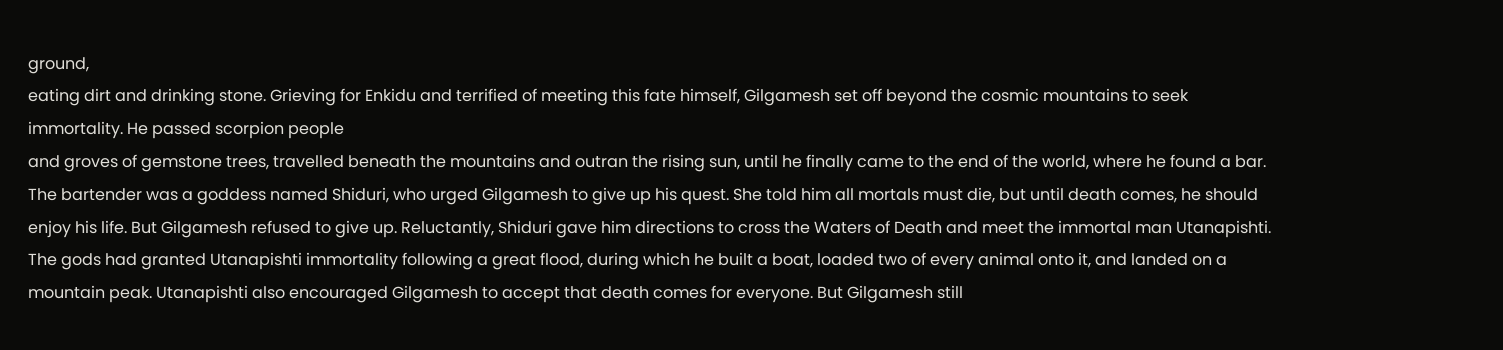ground,
eating dirt and drinking stone. Grieving for Enkidu and terrified of meeting this fate himself, Gilgamesh set off beyond the cosmic mountains to seek immortality. He passed scorpion people
and groves of gemstone trees, travelled beneath the mountains and outran the rising sun, until he finally came to the end of the world, where he found a bar. The bartender was a goddess named Shiduri, who urged Gilgamesh to give up his quest. She told him all mortals must die, but until death comes, he should enjoy his life. But Gilgamesh refused to give up. Reluctantly, Shiduri gave him directions to cross the Waters of Death and meet the immortal man Utanapishti. The gods had granted Utanapishti immortality following a great flood, during which he built a boat, loaded two of every animal onto it, and landed on a mountain peak. Utanapishti also encouraged Gilgamesh to accept that death comes for everyone. But Gilgamesh still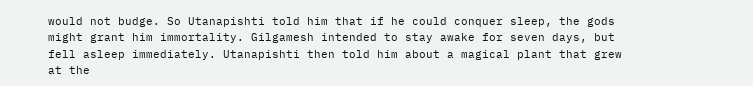would not budge. So Utanapishti told him that if he could conquer sleep, the gods might grant him immortality. Gilgamesh intended to stay awake for seven days, but fell asleep immediately. Utanapishti then told him about a magical plant that grew at the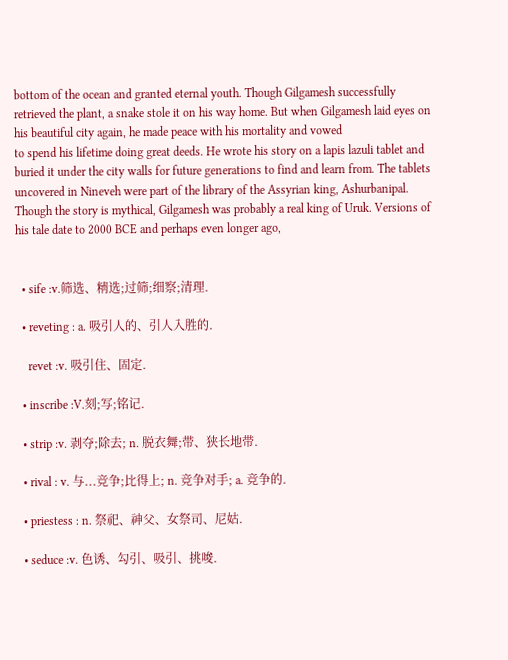bottom of the ocean and granted eternal youth. Though Gilgamesh successfully retrieved the plant, a snake stole it on his way home. But when Gilgamesh laid eyes on his beautiful city again, he made peace with his mortality and vowed
to spend his lifetime doing great deeds. He wrote his story on a lapis lazuli tablet and buried it under the city walls for future generations to find and learn from. The tablets uncovered in Nineveh were part of the library of the Assyrian king, Ashurbanipal. Though the story is mythical, Gilgamesh was probably a real king of Uruk. Versions of his tale date to 2000 BCE and perhaps even longer ago,


  • sife :v.筛选、精选;过筛;细察;清理.

  • reveting : a. 吸引人的、引人入胜的.

    revet :v. 吸引住、固定.

  • inscribe :V.刻;写;铭记.

  • strip :v. 剥夺;除去; n. 脱衣舞;带、狭长地带.

  • rival : v. 与...竞争;比得上; n. 竞争对手; a. 竞争的.

  • priestess : n. 祭祀、神父、女祭司、尼姑.

  • seduce :v. 色诱、勾引、吸引、挑唆.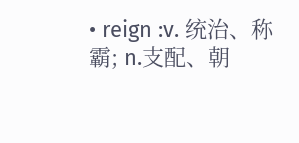• reign :v. 统治、称霸; n.支配、朝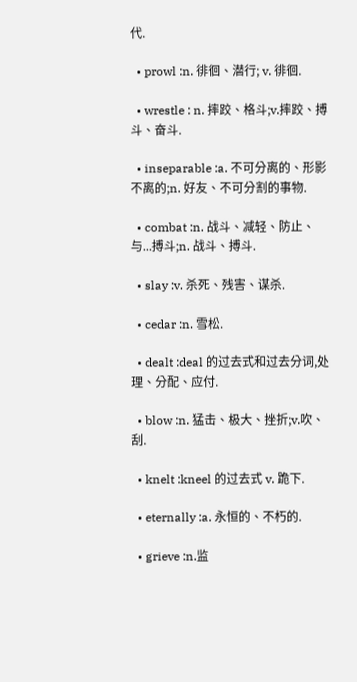代.

  • prowl :n. 徘徊、潜行; v. 徘徊.

  • wrestle : n. 摔跤、格斗;v.摔跤、搏斗、奋斗.

  • inseparable :a. 不可分离的、形影不离的;n. 好友、不可分割的事物.

  • combat :n. 战斗、减轻、防止、与...搏斗;n. 战斗、搏斗.

  • slay :v. 杀死、残害、谋杀.

  • cedar :n. 雪松.

  • dealt :deal 的过去式和过去分词,处理、分配、应付.

  • blow :n. 猛击、极大、挫折;v.吹、刮.

  • knelt :kneel 的过去式 v. 跪下.

  • eternally :a. 永恒的、不朽的.

  • grieve :n.监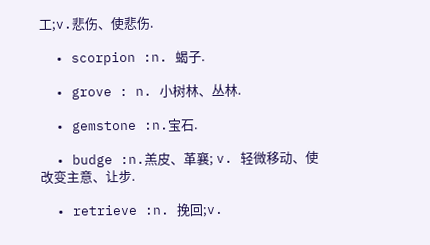工;v.悲伤、使悲伤.

  • scorpion :n. 蝎子.

  • grove : n. 小树林、丛林.

  • gemstone :n.宝石.

  • budge :n.羔皮、革襄; v. 轻微移动、使改变主意、让步.

  • retrieve :n. 挽回;v.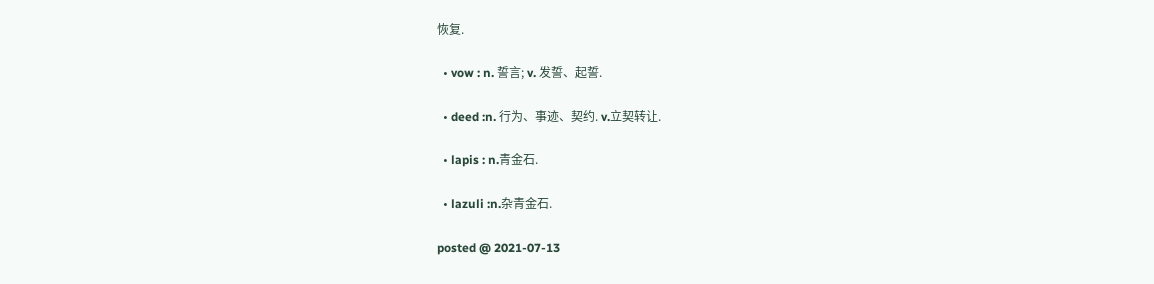恢复.

  • vow : n. 誓言; v. 发誓、起誓.

  • deed :n. 行为、事迹、契约. v.立契转让.

  • lapis : n.青金石.

  • lazuli :n.杂青金石.

posted @ 2021-07-13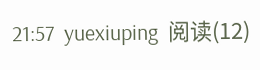21:57  yuexiuping  阅读(12)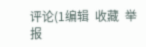评论(1编辑  收藏  举报